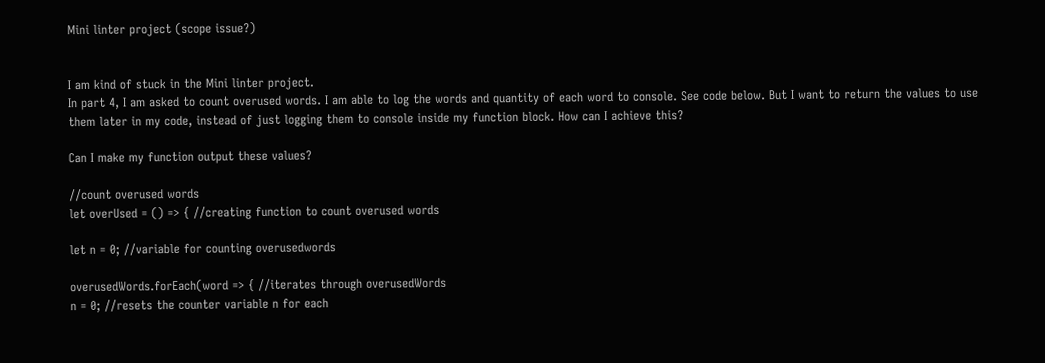Mini linter project (scope issue?)


I am kind of stuck in the Mini linter project.
In part 4, I am asked to count overused words. I am able to log the words and quantity of each word to console. See code below. But I want to return the values to use them later in my code, instead of just logging them to console inside my function block. How can I achieve this?

Can I make my function output these values?

//count overused words
let overUsed = () => { //creating function to count overused words

let n = 0; //variable for counting overusedwords

overusedWords.forEach(word => { //iterates through overusedWords
n = 0; //resets the counter variable n for each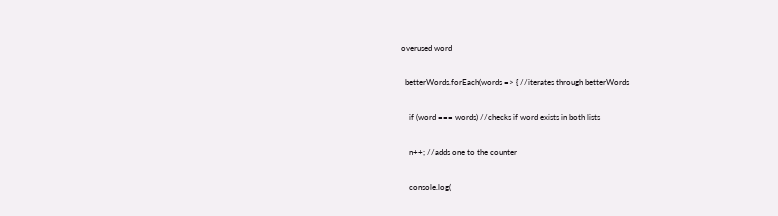overused word

  betterWords.forEach(words => { //iterates through betterWords

    if (word === words) //checks if word exists in both lists

    n++; //adds one to the counter

    console.log(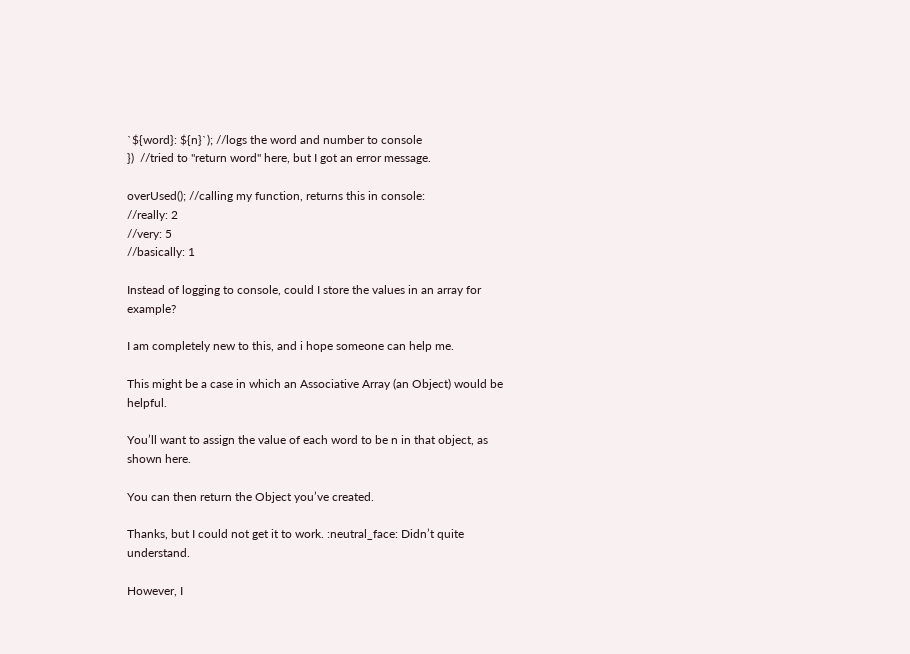`${word}: ${n}`); //logs the word and number to console
})  //tried to "return word" here, but I got an error message.

overUsed(); //calling my function, returns this in console:
//really: 2
//very: 5
//basically: 1

Instead of logging to console, could I store the values in an array for example?

I am completely new to this, and i hope someone can help me.

This might be a case in which an Associative Array (an Object) would be helpful.

You’ll want to assign the value of each word to be n in that object, as shown here.

You can then return the Object you’ve created.

Thanks, but I could not get it to work. :neutral_face: Didn’t quite understand.

However, I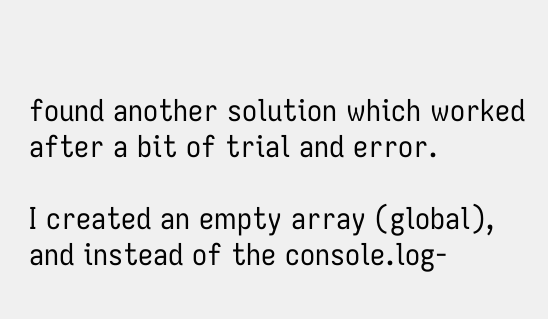found another solution which worked after a bit of trial and error.

I created an empty array (global), and instead of the console.log-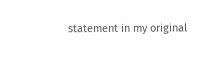statement in my original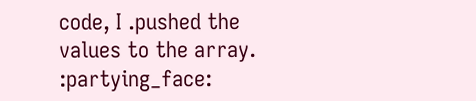code, I .pushed the values to the array. :partying_face: